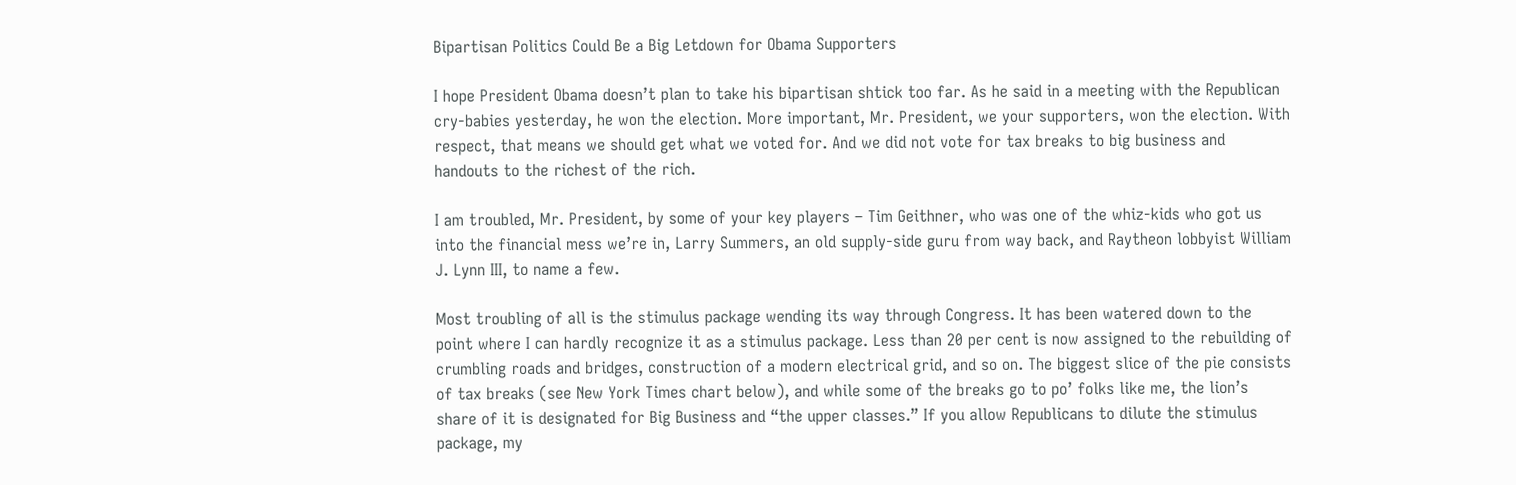Bipartisan Politics Could Be a Big Letdown for Obama Supporters

I hope President Obama doesn’t plan to take his bipartisan shtick too far. As he said in a meeting with the Republican cry-babies yesterday, he won the election. More important, Mr. President, we your supporters, won the election. With respect, that means we should get what we voted for. And we did not vote for tax breaks to big business and handouts to the richest of the rich.

I am troubled, Mr. President, by some of your key players – Tim Geithner, who was one of the whiz-kids who got us into the financial mess we’re in, Larry Summers, an old supply-side guru from way back, and Raytheon lobbyist William J. Lynn III, to name a few.

Most troubling of all is the stimulus package wending its way through Congress. It has been watered down to the point where I can hardly recognize it as a stimulus package. Less than 20 per cent is now assigned to the rebuilding of crumbling roads and bridges, construction of a modern electrical grid, and so on. The biggest slice of the pie consists of tax breaks (see New York Times chart below), and while some of the breaks go to po’ folks like me, the lion’s share of it is designated for Big Business and “the upper classes.” If you allow Republicans to dilute the stimulus package, my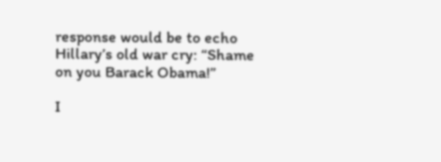response would be to echo Hillary’s old war cry: “Shame on you Barack Obama!”

I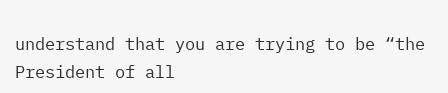understand that you are trying to be “the President of all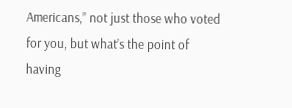Americans,” not just those who voted for you, but what’s the point of having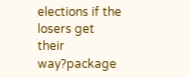elections if the losers get their way?package